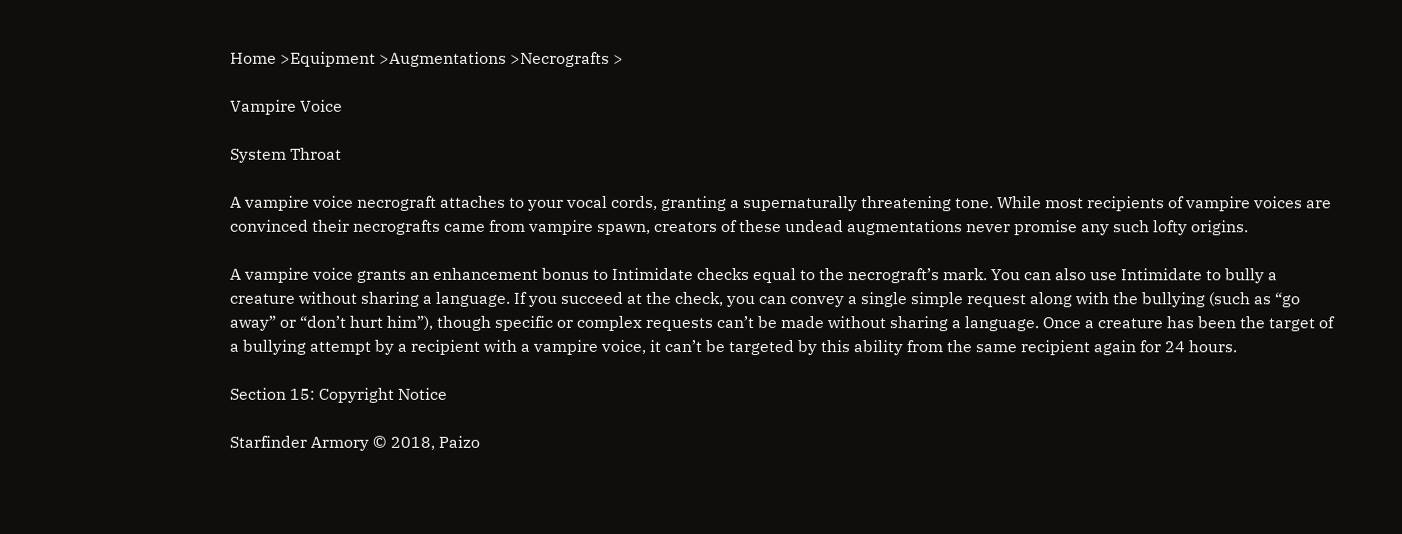Home >Equipment >Augmentations >Necrografts >

Vampire Voice

System Throat

A vampire voice necrograft attaches to your vocal cords, granting a supernaturally threatening tone. While most recipients of vampire voices are convinced their necrografts came from vampire spawn, creators of these undead augmentations never promise any such lofty origins.

A vampire voice grants an enhancement bonus to Intimidate checks equal to the necrograft’s mark. You can also use Intimidate to bully a creature without sharing a language. If you succeed at the check, you can convey a single simple request along with the bullying (such as “go away” or “don’t hurt him”), though specific or complex requests can’t be made without sharing a language. Once a creature has been the target of a bullying attempt by a recipient with a vampire voice, it can’t be targeted by this ability from the same recipient again for 24 hours.

Section 15: Copyright Notice

Starfinder Armory © 2018, Paizo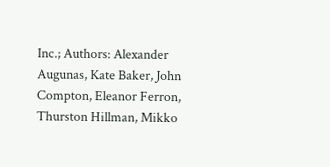Inc.; Authors: Alexander Augunas, Kate Baker, John Compton, Eleanor Ferron, Thurston Hillman, Mikko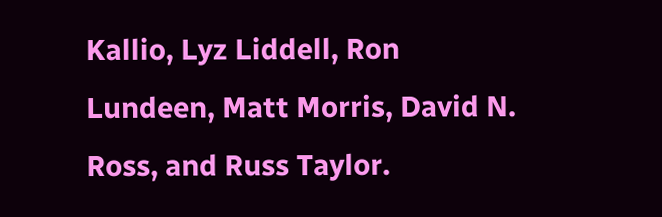Kallio, Lyz Liddell, Ron Lundeen, Matt Morris, David N. Ross, and Russ Taylor.